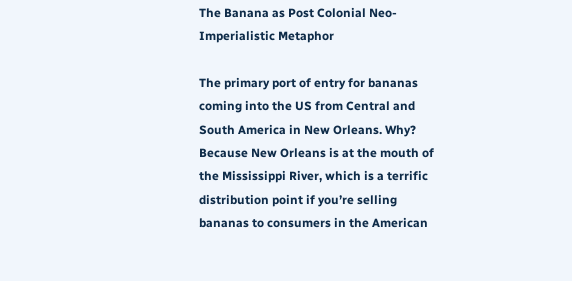The Banana as Post Colonial Neo-Imperialistic Metaphor

The primary port of entry for bananas coming into the US from Central and South America in New Orleans. Why? Because New Orleans is at the mouth of the Mississippi River, which is a terrific distribution point if you’re selling bananas to consumers in the American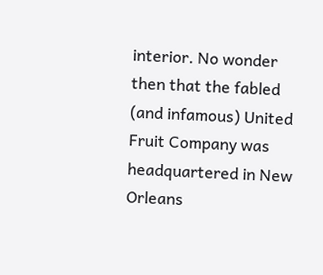interior. No wonder then that the fabled (and infamous) United Fruit Company was headquartered in New Orleans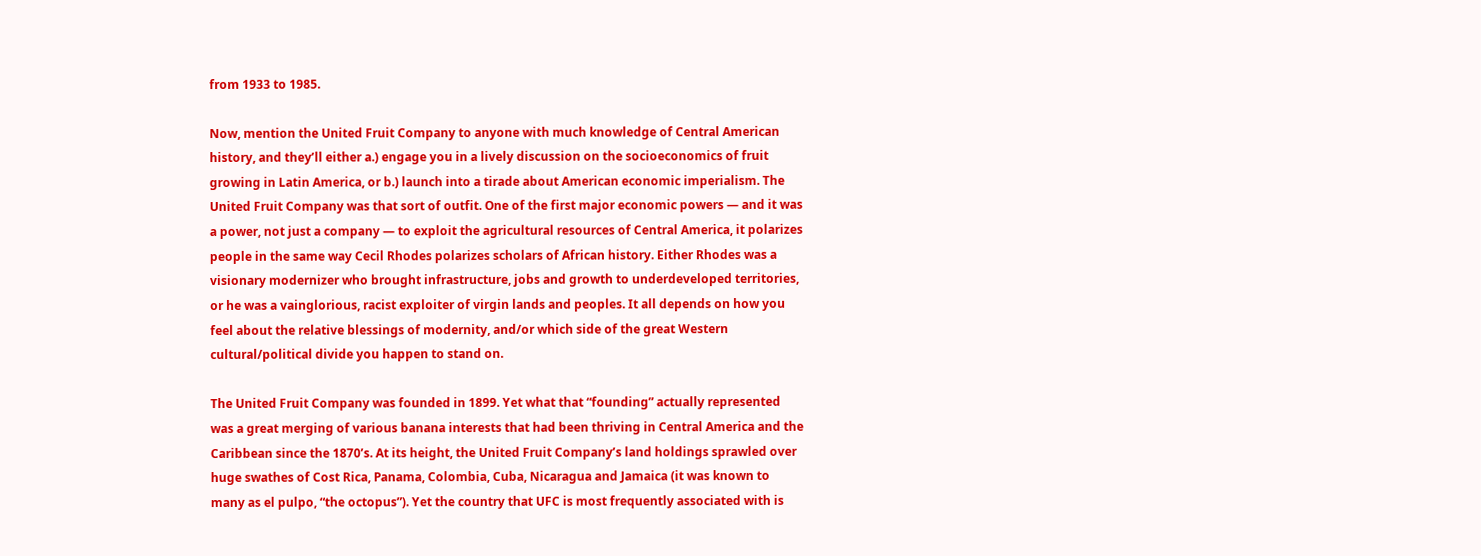from 1933 to 1985.

Now, mention the United Fruit Company to anyone with much knowledge of Central American history, and they’ll either a.) engage you in a lively discussion on the socioeconomics of fruit growing in Latin America, or b.) launch into a tirade about American economic imperialism. The United Fruit Company was that sort of outfit. One of the first major economic powers — and it was a power, not just a company — to exploit the agricultural resources of Central America, it polarizes people in the same way Cecil Rhodes polarizes scholars of African history. Either Rhodes was a visionary modernizer who brought infrastructure, jobs and growth to underdeveloped territories, or he was a vainglorious, racist exploiter of virgin lands and peoples. It all depends on how you feel about the relative blessings of modernity, and/or which side of the great Western cultural/political divide you happen to stand on.

The United Fruit Company was founded in 1899. Yet what that “founding” actually represented was a great merging of various banana interests that had been thriving in Central America and the Caribbean since the 1870’s. At its height, the United Fruit Company’s land holdings sprawled over huge swathes of Cost Rica, Panama, Colombia, Cuba, Nicaragua and Jamaica (it was known to many as el pulpo, “the octopus”). Yet the country that UFC is most frequently associated with is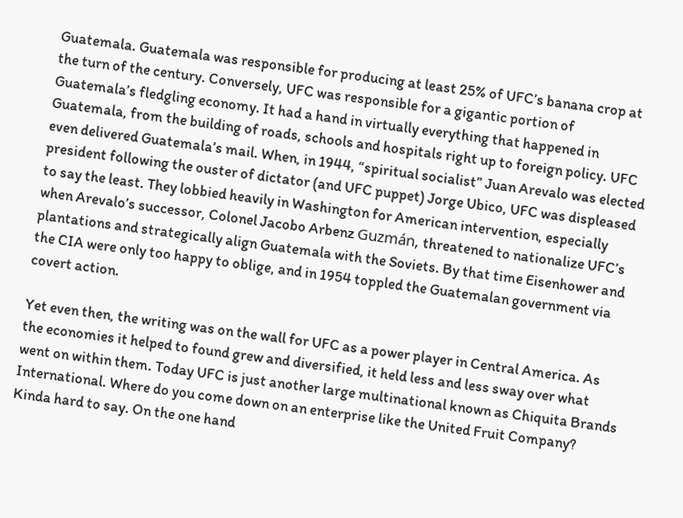Guatemala. Guatemala was responsible for producing at least 25% of UFC’s banana crop at the turn of the century. Conversely, UFC was responsible for a gigantic portion of Guatemala’s fledgling economy. It had a hand in virtually everything that happened in Guatemala, from the building of roads, schools and hospitals right up to foreign policy. UFC even delivered Guatemala’s mail. When, in 1944, “spiritual socialist” Juan Arevalo was elected president following the ouster of dictator (and UFC puppet) Jorge Ubico, UFC was displeased to say the least. They lobbied heavily in Washington for American intervention, especially when Arevalo’s successor, Colonel Jacobo Arbenz Guzmán, threatened to nationalize UFC’s plantations and strategically align Guatemala with the Soviets. By that time Eisenhower and the CIA were only too happy to oblige, and in 1954 toppled the Guatemalan government via covert action.

Yet even then, the writing was on the wall for UFC as a power player in Central America. As the economies it helped to found grew and diversified, it held less and less sway over what went on within them. Today UFC is just another large multinational known as Chiquita Brands International. Where do you come down on an enterprise like the United Fruit Company? Kinda hard to say. On the one hand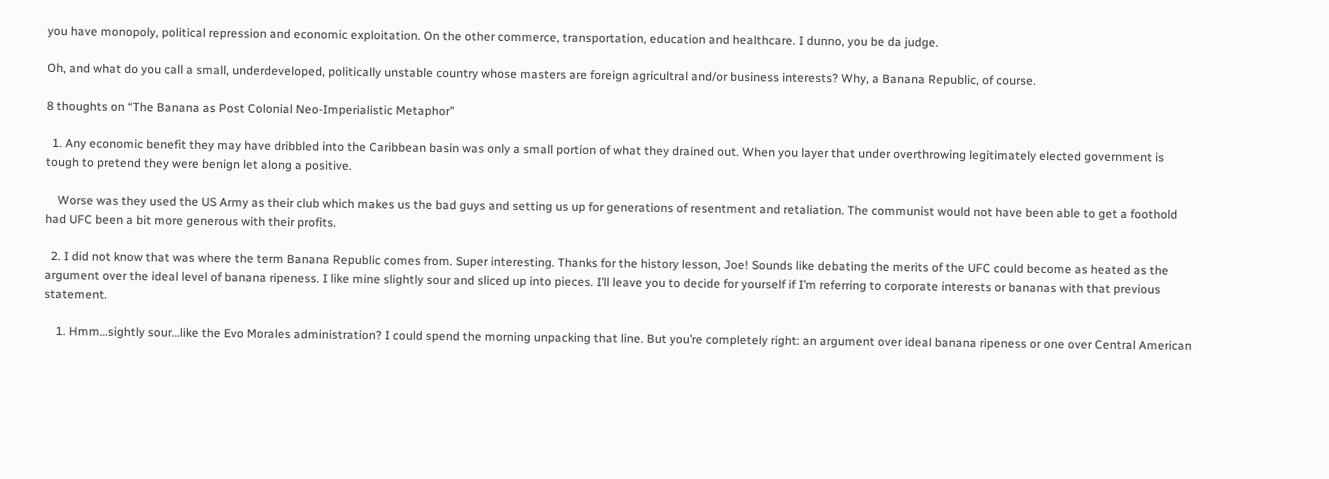you have monopoly, political repression and economic exploitation. On the other commerce, transportation, education and healthcare. I dunno, you be da judge.

Oh, and what do you call a small, underdeveloped, politically unstable country whose masters are foreign agricultral and/or business interests? Why, a Banana Republic, of course.

8 thoughts on “The Banana as Post Colonial Neo-Imperialistic Metaphor”

  1. Any economic benefit they may have dribbled into the Caribbean basin was only a small portion of what they drained out. When you layer that under overthrowing legitimately elected government is tough to pretend they were benign let along a positive.

    Worse was they used the US Army as their club which makes us the bad guys and setting us up for generations of resentment and retaliation. The communist would not have been able to get a foothold had UFC been a bit more generous with their profits.

  2. I did not know that was where the term Banana Republic comes from. Super interesting. Thanks for the history lesson, Joe! Sounds like debating the merits of the UFC could become as heated as the argument over the ideal level of banana ripeness. I like mine slightly sour and sliced up into pieces. I’ll leave you to decide for yourself if I’m referring to corporate interests or bananas with that previous statement.

    1. Hmm…sightly sour…like the Evo Morales administration? I could spend the morning unpacking that line. But you’re completely right: an argument over ideal banana ripeness or one over Central American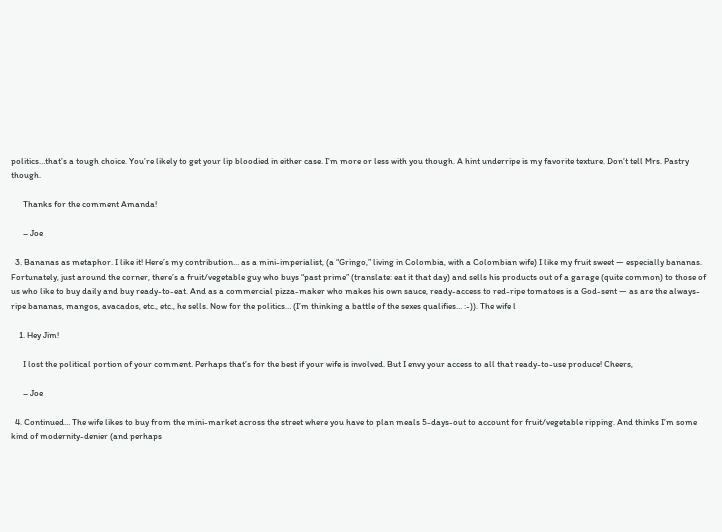politics…that’s a tough choice. You’re likely to get your lip bloodied in either case. I’m more or less with you though. A hint underripe is my favorite texture. Don’t tell Mrs. Pastry though.

      Thanks for the comment Amanda!

      – Joe

  3. Bananas as metaphor. I like it! Here’s my contribution… as a mini-imperialist, (a “Gringo,” living in Colombia, with a Colombian wife) I like my fruit sweet — especially bananas. Fortunately, just around the corner, there’s a fruit/vegetable guy who buys “past prime” (translate: eat it that day) and sells his products out of a garage (quite common) to those of us who like to buy daily and buy ready-to-eat. And as a commercial pizza-maker who makes his own sauce, ready-access to red-ripe tomatoes is a God-sent — as are the always-ripe bananas, mangos, avacados, etc., etc., he sells. Now for the politics… (I’m thinking a battle of the sexes qualifies… :-)). The wife l

    1. Hey Jim!

      I lost the political portion of your comment. Perhaps that’s for the best if your wife is involved. But I envy your access to all that ready-to-use produce! Cheers,

      – Joe

  4. Continued… The wife likes to buy from the mini-market across the street where you have to plan meals 5-days-out to account for fruit/vegetable ripping. And thinks I’m some kind of modernity-denier (and perhaps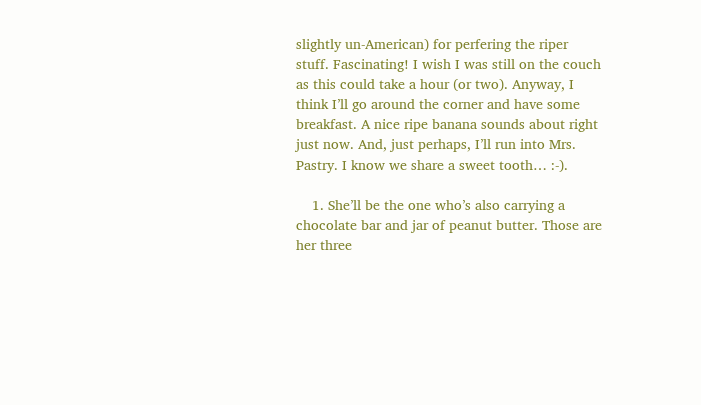slightly un-American) for perfering the riper stuff. Fascinating! I wish I was still on the couch as this could take a hour (or two). Anyway, I think I’ll go around the corner and have some breakfast. A nice ripe banana sounds about right just now. And, just perhaps, I’ll run into Mrs. Pastry. I know we share a sweet tooth… :-).

    1. She’ll be the one who’s also carrying a chocolate bar and jar of peanut butter. Those are her three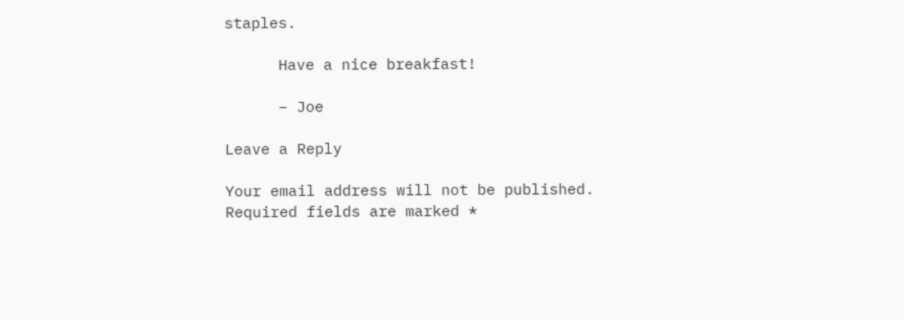staples.

      Have a nice breakfast!

      – Joe

Leave a Reply

Your email address will not be published. Required fields are marked *